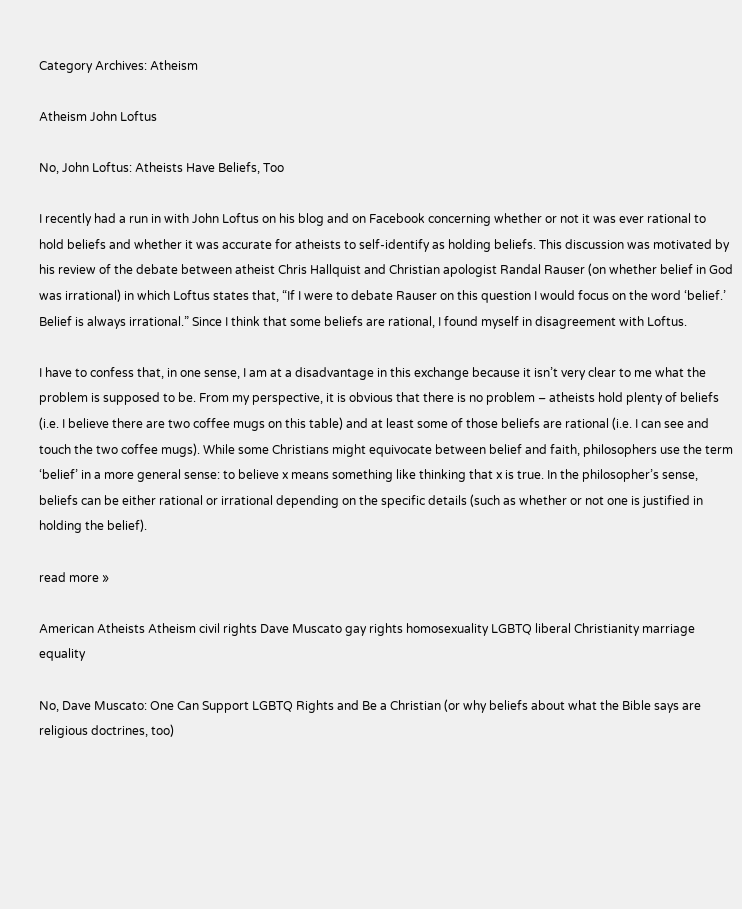Category Archives: Atheism

Atheism John Loftus

No, John Loftus: Atheists Have Beliefs, Too

I recently had a run in with John Loftus on his blog and on Facebook concerning whether or not it was ever rational to hold beliefs and whether it was accurate for atheists to self-identify as holding beliefs. This discussion was motivated by his review of the debate between atheist Chris Hallquist and Christian apologist Randal Rauser (on whether belief in God was irrational) in which Loftus states that, “If I were to debate Rauser on this question I would focus on the word ‘belief.’ Belief is always irrational.” Since I think that some beliefs are rational, I found myself in disagreement with Loftus.

I have to confess that, in one sense, I am at a disadvantage in this exchange because it isn’t very clear to me what the problem is supposed to be. From my perspective, it is obvious that there is no problem – atheists hold plenty of beliefs (i.e. I believe there are two coffee mugs on this table) and at least some of those beliefs are rational (i.e. I can see and touch the two coffee mugs). While some Christians might equivocate between belief and faith, philosophers use the term ‘belief’ in a more general sense: to believe x means something like thinking that x is true. In the philosopher’s sense, beliefs can be either rational or irrational depending on the specific details (such as whether or not one is justified in holding the belief).

read more »

American Atheists Atheism civil rights Dave Muscato gay rights homosexuality LGBTQ liberal Christianity marriage equality

No, Dave Muscato: One Can Support LGBTQ Rights and Be a Christian (or why beliefs about what the Bible says are religious doctrines, too)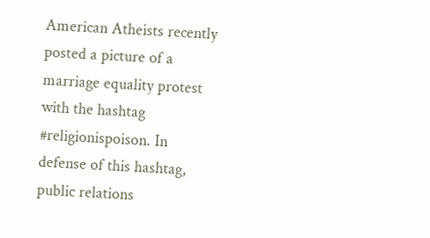American Atheists recently posted a picture of a marriage equality protest with the hashtag #religionispoison. In defense of this hashtag, public relations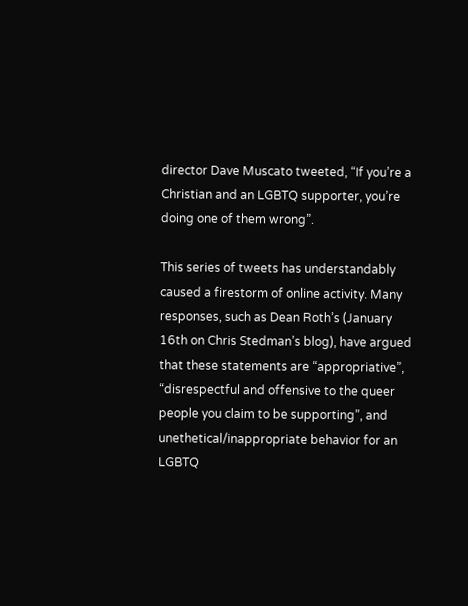director Dave Muscato tweeted, “If you’re a Christian and an LGBTQ supporter, you’re doing one of them wrong”.

This series of tweets has understandably caused a firestorm of online activity. Many responses, such as Dean Roth’s (January 16th on Chris Stedman’s blog), have argued that these statements are “appropriative”, “disrespectful and offensive to the queer people you claim to be supporting”, and unethetical/inappropriate behavior for an LGBTQ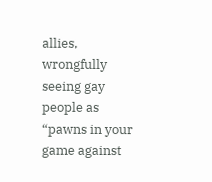allies, wrongfully seeing gay people as “pawns in your game against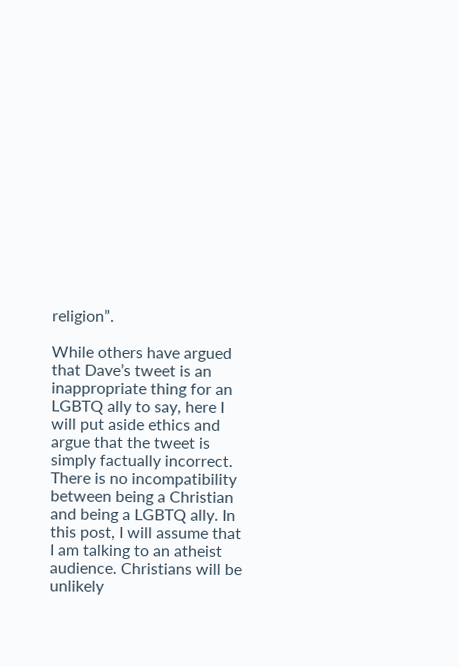religion”.

While others have argued that Dave’s tweet is an inappropriate thing for an LGBTQ ally to say, here I will put aside ethics and argue that the tweet is simply factually incorrect. There is no incompatibility between being a Christian and being a LGBTQ ally. In this post, I will assume that I am talking to an atheist audience. Christians will be unlikely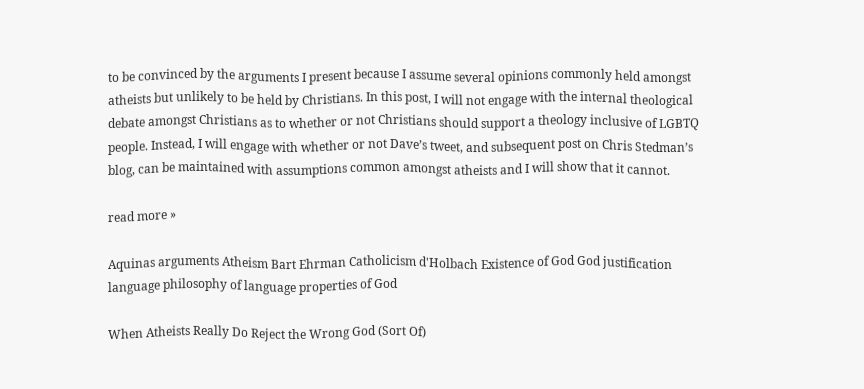to be convinced by the arguments I present because I assume several opinions commonly held amongst atheists but unlikely to be held by Christians. In this post, I will not engage with the internal theological debate amongst Christians as to whether or not Christians should support a theology inclusive of LGBTQ people. Instead, I will engage with whether or not Dave’s tweet, and subsequent post on Chris Stedman’s blog, can be maintained with assumptions common amongst atheists and I will show that it cannot.

read more »

Aquinas arguments Atheism Bart Ehrman Catholicism d'Holbach Existence of God God justification language philosophy of language properties of God

When Atheists Really Do Reject the Wrong God (Sort Of)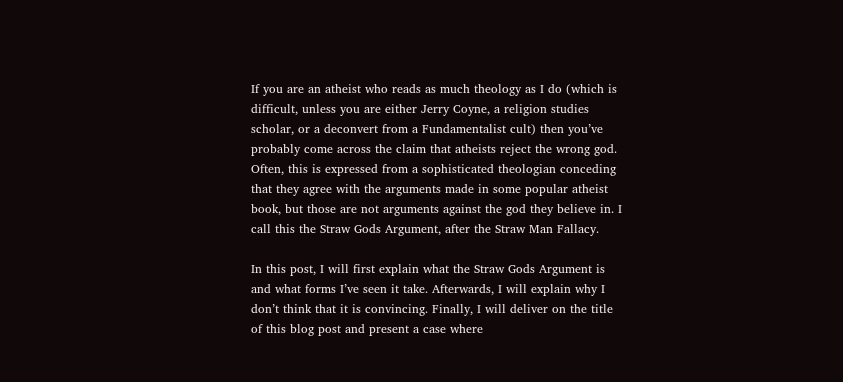If you are an atheist who reads as much theology as I do (which is difficult, unless you are either Jerry Coyne, a religion studies scholar, or a deconvert from a Fundamentalist cult) then you’ve probably come across the claim that atheists reject the wrong god. Often, this is expressed from a sophisticated theologian conceding that they agree with the arguments made in some popular atheist book, but those are not arguments against the god they believe in. I call this the Straw Gods Argument, after the Straw Man Fallacy.

In this post, I will first explain what the Straw Gods Argument is and what forms I’ve seen it take. Afterwards, I will explain why I don’t think that it is convincing. Finally, I will deliver on the title of this blog post and present a case where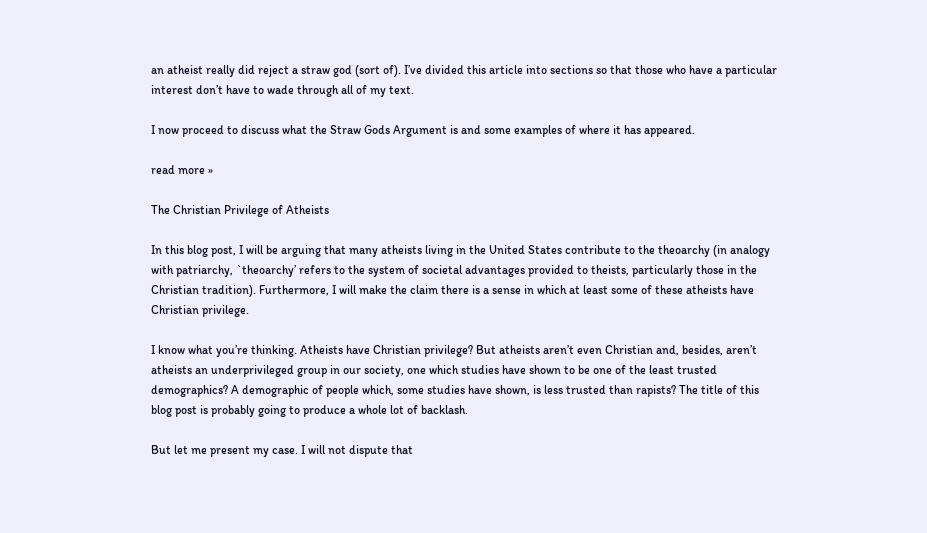an atheist really did reject a straw god (sort of). I’ve divided this article into sections so that those who have a particular interest don’t have to wade through all of my text.

I now proceed to discuss what the Straw Gods Argument is and some examples of where it has appeared.

read more »

The Christian Privilege of Atheists

In this blog post, I will be arguing that many atheists living in the United States contribute to the theoarchy (in analogy with patriarchy, `theoarchy’ refers to the system of societal advantages provided to theists, particularly those in the Christian tradition). Furthermore, I will make the claim there is a sense in which at least some of these atheists have Christian privilege.

I know what you’re thinking. Atheists have Christian privilege? But atheists aren’t even Christian and, besides, aren’t atheists an underprivileged group in our society, one which studies have shown to be one of the least trusted demographics? A demographic of people which, some studies have shown, is less trusted than rapists? The title of this blog post is probably going to produce a whole lot of backlash.

But let me present my case. I will not dispute that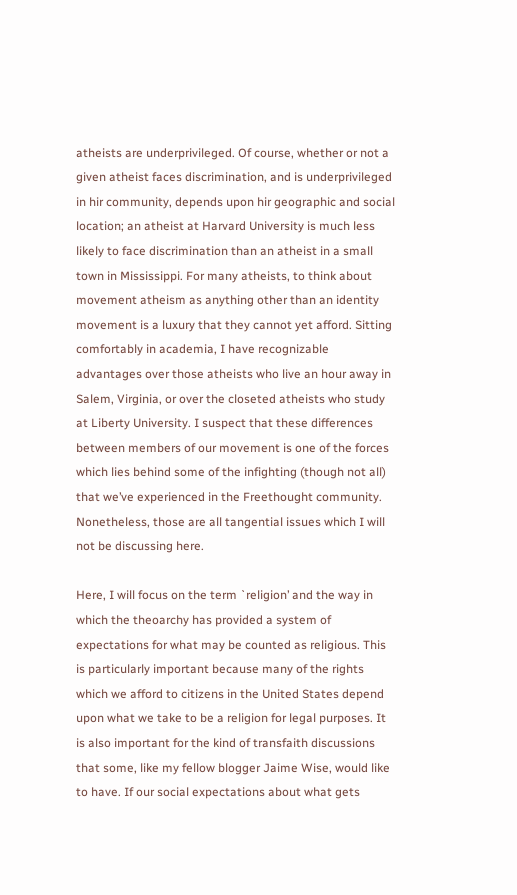atheists are underprivileged. Of course, whether or not a given atheist faces discrimination, and is underprivileged in hir community, depends upon hir geographic and social location; an atheist at Harvard University is much less likely to face discrimination than an atheist in a small town in Mississippi. For many atheists, to think about movement atheism as anything other than an identity movement is a luxury that they cannot yet afford. Sitting comfortably in academia, I have recognizable advantages over those atheists who live an hour away in Salem, Virginia, or over the closeted atheists who study at Liberty University. I suspect that these differences between members of our movement is one of the forces which lies behind some of the infighting (though not all) that we’ve experienced in the Freethought community. Nonetheless, those are all tangential issues which I will not be discussing here.

Here, I will focus on the term `religion’ and the way in which the theoarchy has provided a system of expectations for what may be counted as religious. This is particularly important because many of the rights which we afford to citizens in the United States depend upon what we take to be a religion for legal purposes. It is also important for the kind of transfaith discussions that some, like my fellow blogger Jaime Wise, would like to have. If our social expectations about what gets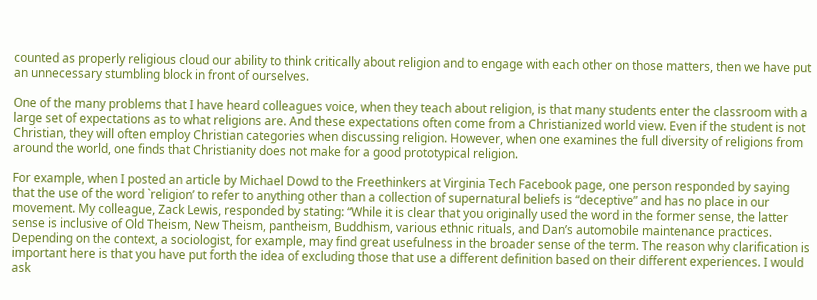counted as properly religious cloud our ability to think critically about religion and to engage with each other on those matters, then we have put an unnecessary stumbling block in front of ourselves.

One of the many problems that I have heard colleagues voice, when they teach about religion, is that many students enter the classroom with a large set of expectations as to what religions are. And these expectations often come from a Christianized world view. Even if the student is not Christian, they will often employ Christian categories when discussing religion. However, when one examines the full diversity of religions from around the world, one finds that Christianity does not make for a good prototypical religion.

For example, when I posted an article by Michael Dowd to the Freethinkers at Virginia Tech Facebook page, one person responded by saying that the use of the word `religion’ to refer to anything other than a collection of supernatural beliefs is “deceptive” and has no place in our movement. My colleague, Zack Lewis, responded by stating: “While it is clear that you originally used the word in the former sense, the latter sense is inclusive of Old Theism, New Theism, pantheism, Buddhism, various ethnic rituals, and Dan’s automobile maintenance practices. Depending on the context, a sociologist, for example, may find great usefulness in the broader sense of the term. The reason why clarification is important here is that you have put forth the idea of excluding those that use a different definition based on their different experiences. I would ask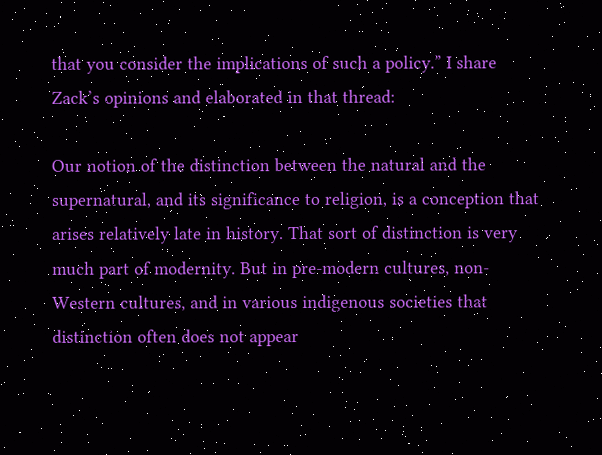that you consider the implications of such a policy.” I share Zack’s opinions and elaborated in that thread:

Our notion of the distinction between the natural and the supernatural, and its significance to religion, is a conception that arises relatively late in history. That sort of distinction is very much part of modernity. But in pre-modern cultures, non-Western cultures, and in various indigenous societies that distinction often does not appear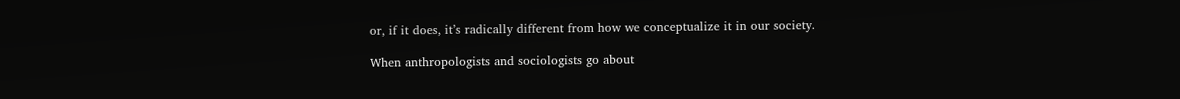or, if it does, it’s radically different from how we conceptualize it in our society.

When anthropologists and sociologists go about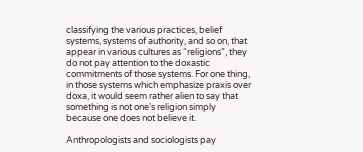classifying the various practices, belief systems, systems of authority, and so on, that appear in various cultures as “religions”, they do not pay attention to the doxastic commitments of those systems. For one thing, in those systems which emphasize praxis over doxa, it would seem rather alien to say that something is not one’s religion simply because one does not believe it.

Anthropologists and sociologists pay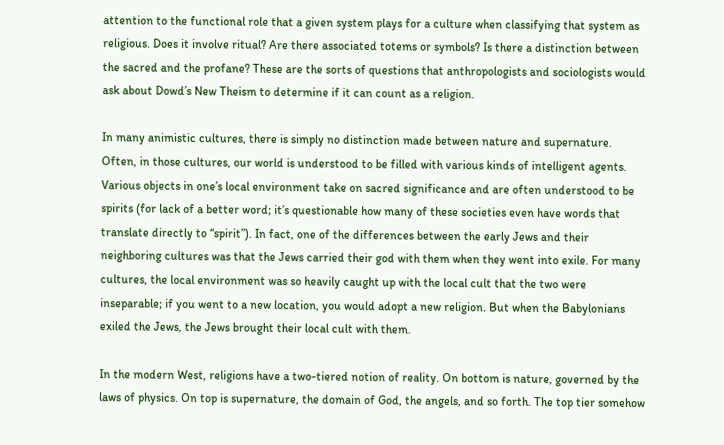attention to the functional role that a given system plays for a culture when classifying that system as religious. Does it involve ritual? Are there associated totems or symbols? Is there a distinction between the sacred and the profane? These are the sorts of questions that anthropologists and sociologists would ask about Dowd’s New Theism to determine if it can count as a religion.

In many animistic cultures, there is simply no distinction made between nature and supernature. Often, in those cultures, our world is understood to be filled with various kinds of intelligent agents. Various objects in one’s local environment take on sacred significance and are often understood to be spirits (for lack of a better word; it’s questionable how many of these societies even have words that translate directly to “spirit”). In fact, one of the differences between the early Jews and their neighboring cultures was that the Jews carried their god with them when they went into exile. For many cultures, the local environment was so heavily caught up with the local cult that the two were inseparable; if you went to a new location, you would adopt a new religion. But when the Babylonians exiled the Jews, the Jews brought their local cult with them.

In the modern West, religions have a two-tiered notion of reality. On bottom is nature, governed by the laws of physics. On top is supernature, the domain of God, the angels, and so forth. The top tier somehow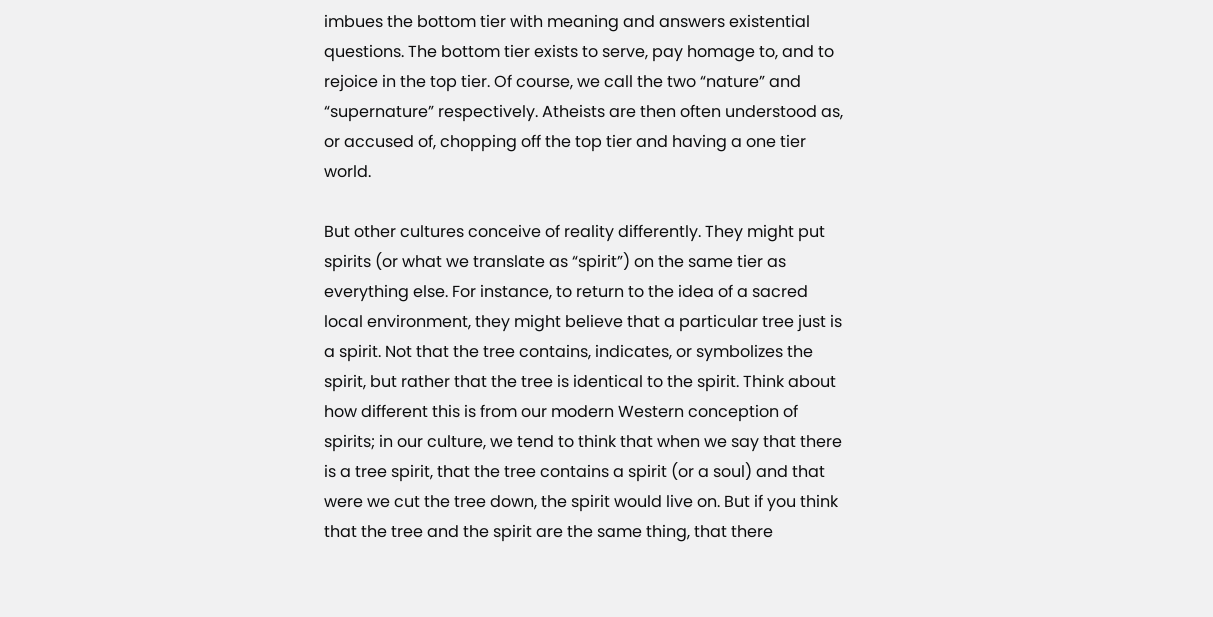imbues the bottom tier with meaning and answers existential questions. The bottom tier exists to serve, pay homage to, and to rejoice in the top tier. Of course, we call the two “nature” and “supernature” respectively. Atheists are then often understood as, or accused of, chopping off the top tier and having a one tier world.

But other cultures conceive of reality differently. They might put spirits (or what we translate as “spirit”) on the same tier as everything else. For instance, to return to the idea of a sacred local environment, they might believe that a particular tree just is a spirit. Not that the tree contains, indicates, or symbolizes the spirit, but rather that the tree is identical to the spirit. Think about how different this is from our modern Western conception of spirits; in our culture, we tend to think that when we say that there is a tree spirit, that the tree contains a spirit (or a soul) and that were we cut the tree down, the spirit would live on. But if you think that the tree and the spirit are the same thing, that there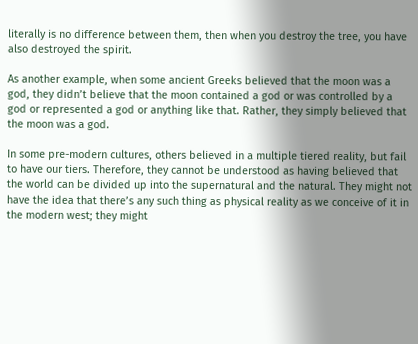literally is no difference between them, then when you destroy the tree, you have also destroyed the spirit.

As another example, when some ancient Greeks believed that the moon was a god, they didn’t believe that the moon contained a god or was controlled by a god or represented a god or anything like that. Rather, they simply believed that the moon was a god.

In some pre-modern cultures, others believed in a multiple tiered reality, but fail to have our tiers. Therefore, they cannot be understood as having believed that the world can be divided up into the supernatural and the natural. They might not have the idea that there’s any such thing as physical reality as we conceive of it in the modern west; they might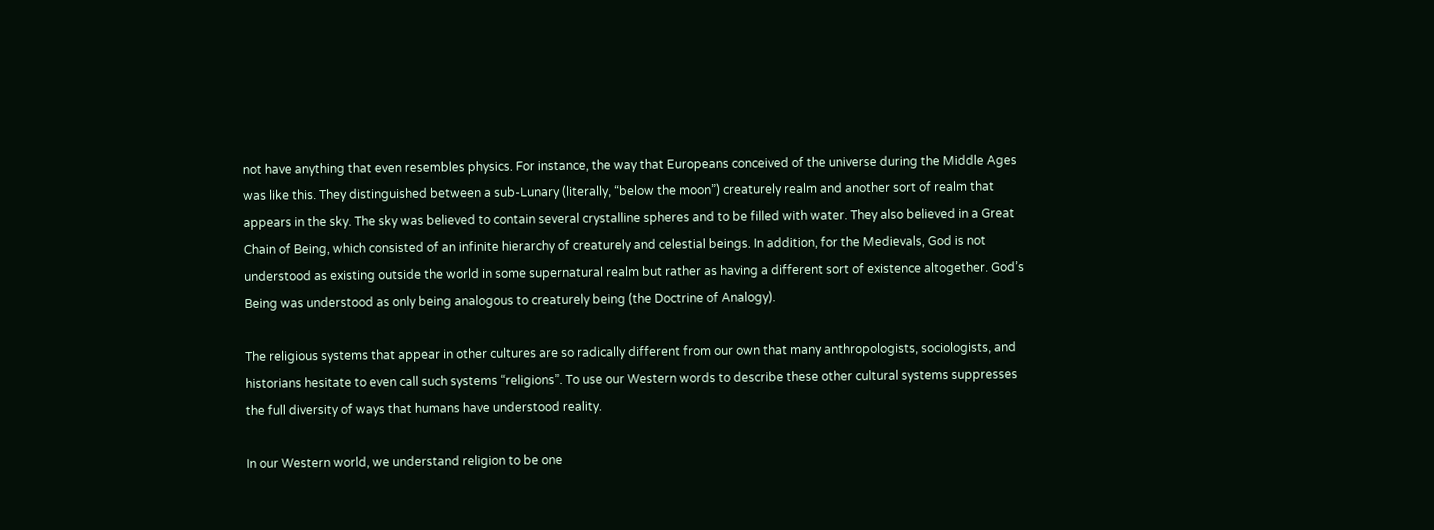not have anything that even resembles physics. For instance, the way that Europeans conceived of the universe during the Middle Ages was like this. They distinguished between a sub-Lunary (literally, “below the moon”) creaturely realm and another sort of realm that appears in the sky. The sky was believed to contain several crystalline spheres and to be filled with water. They also believed in a Great Chain of Being, which consisted of an infinite hierarchy of creaturely and celestial beings. In addition, for the Medievals, God is not understood as existing outside the world in some supernatural realm but rather as having a different sort of existence altogether. God’s Being was understood as only being analogous to creaturely being (the Doctrine of Analogy).

The religious systems that appear in other cultures are so radically different from our own that many anthropologists, sociologists, and historians hesitate to even call such systems “religions”. To use our Western words to describe these other cultural systems suppresses the full diversity of ways that humans have understood reality.

In our Western world, we understand religion to be one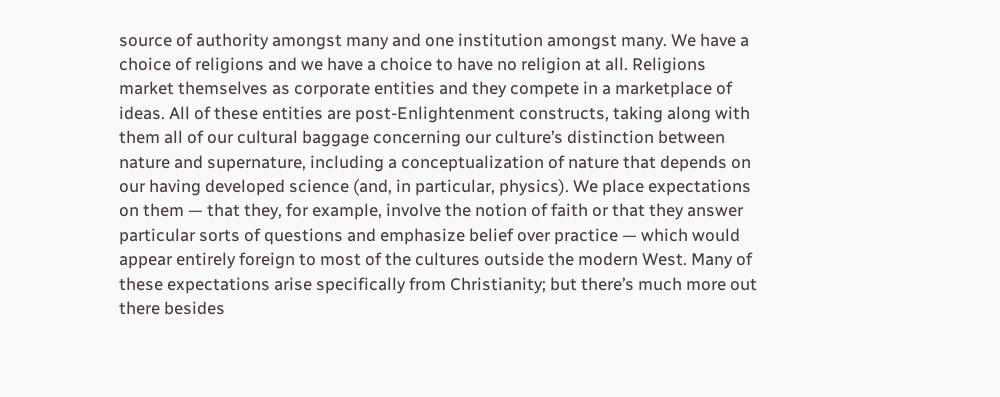source of authority amongst many and one institution amongst many. We have a choice of religions and we have a choice to have no religion at all. Religions market themselves as corporate entities and they compete in a marketplace of ideas. All of these entities are post-Enlightenment constructs, taking along with them all of our cultural baggage concerning our culture’s distinction between nature and supernature, including a conceptualization of nature that depends on our having developed science (and, in particular, physics). We place expectations on them — that they, for example, involve the notion of faith or that they answer particular sorts of questions and emphasize belief over practice — which would appear entirely foreign to most of the cultures outside the modern West. Many of these expectations arise specifically from Christianity; but there’s much more out there besides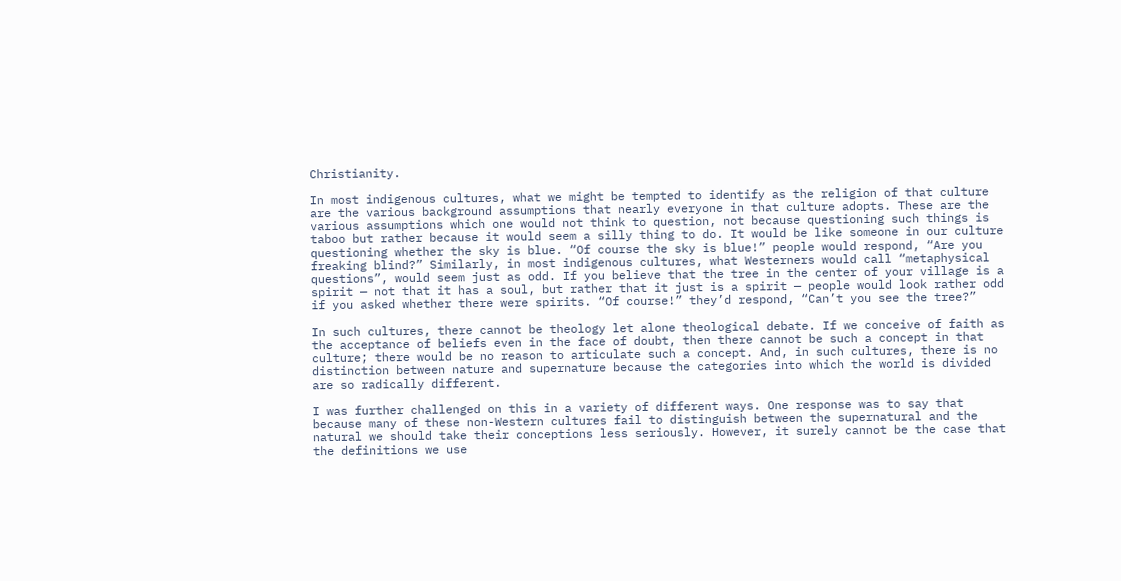Christianity.

In most indigenous cultures, what we might be tempted to identify as the religion of that culture are the various background assumptions that nearly everyone in that culture adopts. These are the various assumptions which one would not think to question, not because questioning such things is taboo but rather because it would seem a silly thing to do. It would be like someone in our culture questioning whether the sky is blue. “Of course the sky is blue!” people would respond, “Are you freaking blind?” Similarly, in most indigenous cultures, what Westerners would call “metaphysical questions”, would seem just as odd. If you believe that the tree in the center of your village is a spirit — not that it has a soul, but rather that it just is a spirit — people would look rather odd if you asked whether there were spirits. “Of course!” they’d respond, “Can’t you see the tree?”

In such cultures, there cannot be theology let alone theological debate. If we conceive of faith as the acceptance of beliefs even in the face of doubt, then there cannot be such a concept in that culture; there would be no reason to articulate such a concept. And, in such cultures, there is no distinction between nature and supernature because the categories into which the world is divided are so radically different.

I was further challenged on this in a variety of different ways. One response was to say that because many of these non-Western cultures fail to distinguish between the supernatural and the natural we should take their conceptions less seriously. However, it surely cannot be the case that the definitions we use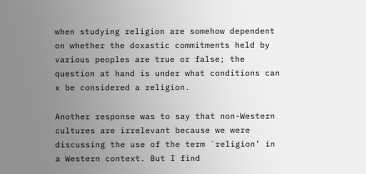when studying religion are somehow dependent on whether the doxastic commitments held by various peoples are true or false; the question at hand is under what conditions can x be considered a religion.

Another response was to say that non-Western cultures are irrelevant because we were discussing the use of the term `religion’ in a Western context. But I find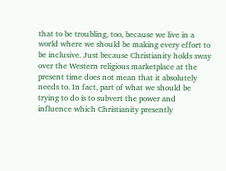that to be troubling, too, because we live in a world where we should be making every effort to be inclusive. Just because Christianity holds sway over the Western religious marketplace at the present time does not mean that it absolutely needs to. In fact, part of what we should be trying to do is to subvert the power and influence which Christianity presently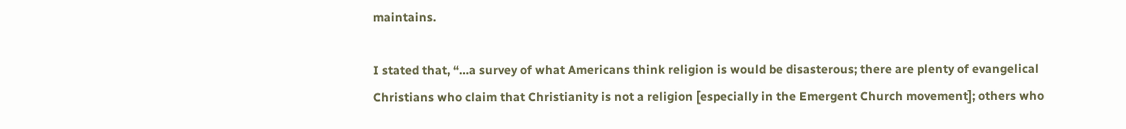maintains.

I stated that, “…a survey of what Americans think religion is would be disasterous; there are plenty of evangelical Christians who claim that Christianity is not a religion [especially in the Emergent Church movement]; others who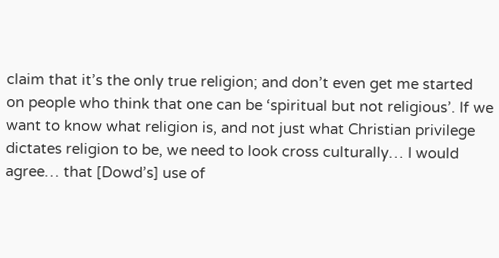claim that it’s the only true religion; and don’t even get me started on people who think that one can be ‘spiritual but not religious’. If we want to know what religion is, and not just what Christian privilege dictates religion to be, we need to look cross culturally… I would agree… that [Dowd’s] use of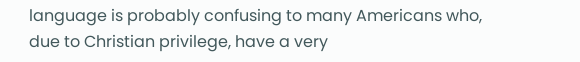language is probably confusing to many Americans who, due to Christian privilege, have a very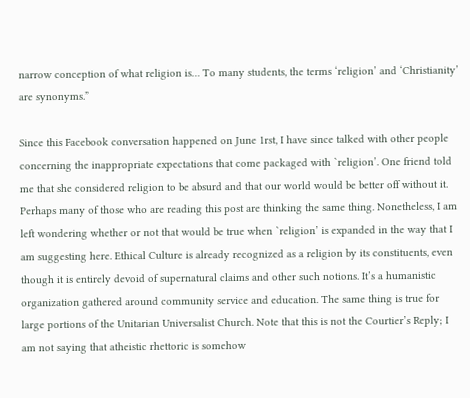narrow conception of what religion is… To many students, the terms ‘religion’ and ‘Christianity’ are synonyms.”

Since this Facebook conversation happened on June 1rst, I have since talked with other people concerning the inappropriate expectations that come packaged with `religion’. One friend told me that she considered religion to be absurd and that our world would be better off without it. Perhaps many of those who are reading this post are thinking the same thing. Nonetheless, I am left wondering whether or not that would be true when `religion’ is expanded in the way that I am suggesting here. Ethical Culture is already recognized as a religion by its constituents, even though it is entirely devoid of supernatural claims and other such notions. It’s a humanistic organization gathered around community service and education. The same thing is true for large portions of the Unitarian Universalist Church. Note that this is not the Courtier’s Reply; I am not saying that atheistic rhettoric is somehow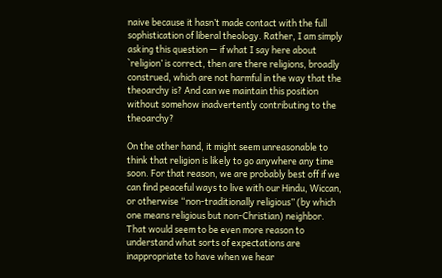naive because it hasn’t made contact with the full sophistication of liberal theology. Rather, I am simply asking this question — if what I say here about `religion’ is correct, then are there religions, broadly construed, which are not harmful in the way that the theoarchy is? And can we maintain this position without somehow inadvertently contributing to the theoarchy?

On the other hand, it might seem unreasonable to think that religion is likely to go anywhere any time soon. For that reason, we are probably best off if we can find peaceful ways to live with our Hindu, Wiccan, or otherwise “non-traditionally religious” (by which one means religious but non-Christian) neighbor. That would seem to be even more reason to understand what sorts of expectations are inappropriate to have when we hear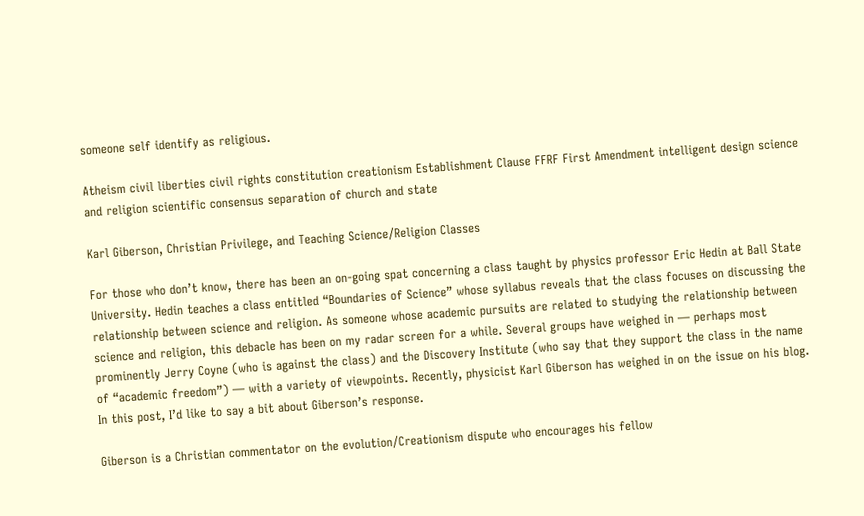someone self identify as religious.

Atheism civil liberties civil rights constitution creationism Establishment Clause FFRF First Amendment intelligent design science and religion scientific consensus separation of church and state

Karl Giberson, Christian Privilege, and Teaching Science/Religion Classes

For those who don’t know, there has been an on-going spat concerning a class taught by physics professor Eric Hedin at Ball State University. Hedin teaches a class entitled “Boundaries of Science” whose syllabus reveals that the class focuses on discussing the relationship between science and religion. As someone whose academic pursuits are related to studying the relationship between science and religion, this debacle has been on my radar screen for a while. Several groups have weighed in — perhaps most prominently Jerry Coyne (who is against the class) and the Discovery Institute (who say that they support the class in the name of “academic freedom”) — with a variety of viewpoints. Recently, physicist Karl Giberson has weighed in on the issue on his blog. In this post, I’d like to say a bit about Giberson’s response.

Giberson is a Christian commentator on the evolution/Creationism dispute who encourages his fellow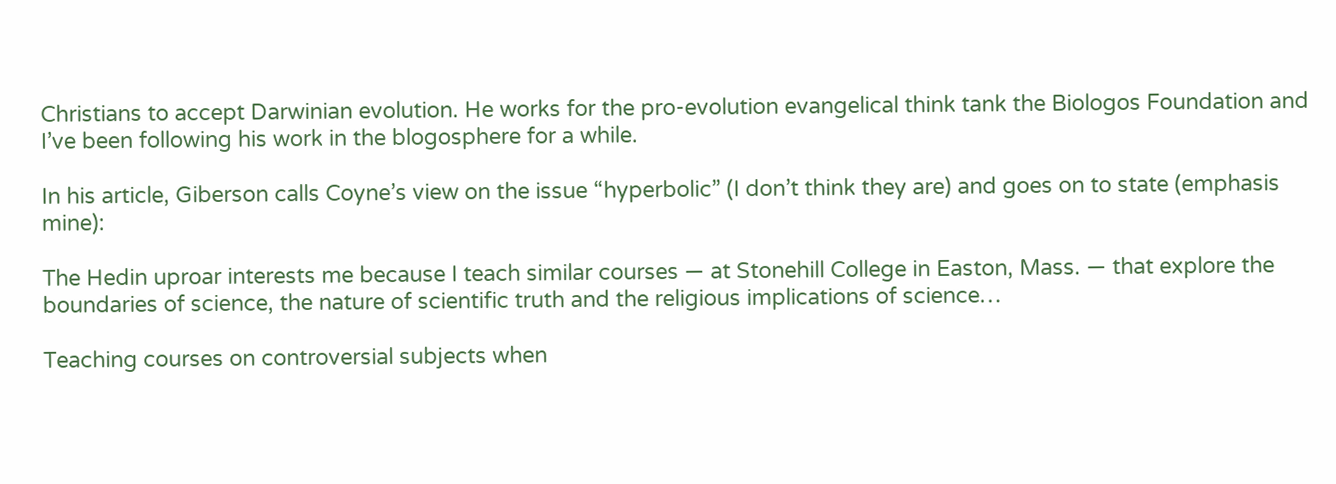Christians to accept Darwinian evolution. He works for the pro-evolution evangelical think tank the Biologos Foundation and I’ve been following his work in the blogosphere for a while.

In his article, Giberson calls Coyne’s view on the issue “hyperbolic” (I don’t think they are) and goes on to state (emphasis mine):

The Hedin uproar interests me because I teach similar courses — at Stonehill College in Easton, Mass. — that explore the boundaries of science, the nature of scientific truth and the religious implications of science…

Teaching courses on controversial subjects when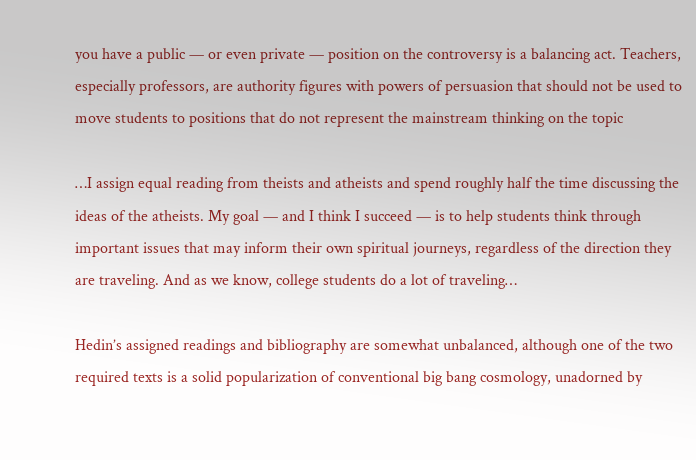you have a public — or even private — position on the controversy is a balancing act. Teachers, especially professors, are authority figures with powers of persuasion that should not be used to move students to positions that do not represent the mainstream thinking on the topic

…I assign equal reading from theists and atheists and spend roughly half the time discussing the ideas of the atheists. My goal — and I think I succeed — is to help students think through important issues that may inform their own spiritual journeys, regardless of the direction they are traveling. And as we know, college students do a lot of traveling…

Hedin’s assigned readings and bibliography are somewhat unbalanced, although one of the two required texts is a solid popularization of conventional big bang cosmology, unadorned by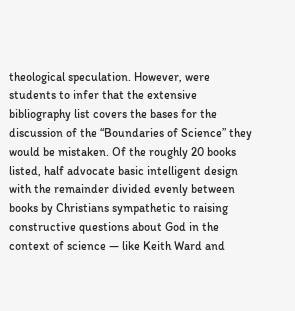theological speculation. However, were students to infer that the extensive bibliography list covers the bases for the discussion of the “Boundaries of Science” they would be mistaken. Of the roughly 20 books listed, half advocate basic intelligent design with the remainder divided evenly between books by Christians sympathetic to raising constructive questions about God in the context of science — like Keith Ward and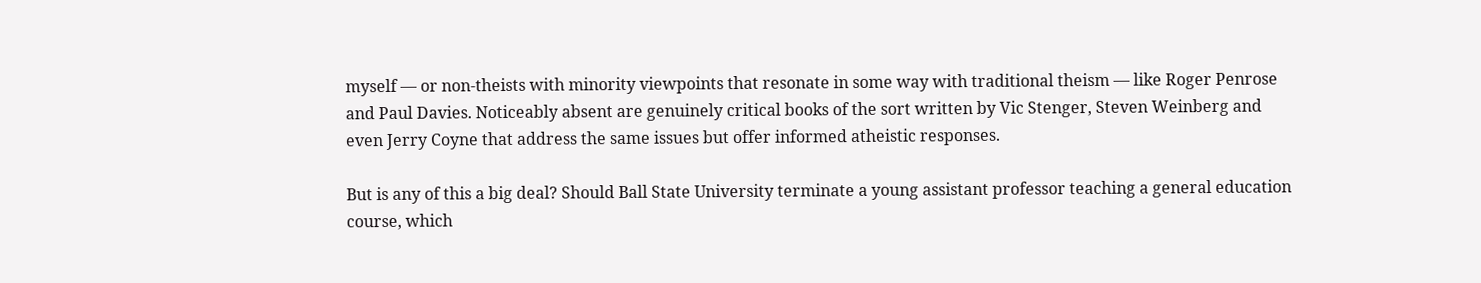myself — or non-theists with minority viewpoints that resonate in some way with traditional theism — like Roger Penrose and Paul Davies. Noticeably absent are genuinely critical books of the sort written by Vic Stenger, Steven Weinberg and even Jerry Coyne that address the same issues but offer informed atheistic responses.

But is any of this a big deal? Should Ball State University terminate a young assistant professor teaching a general education course, which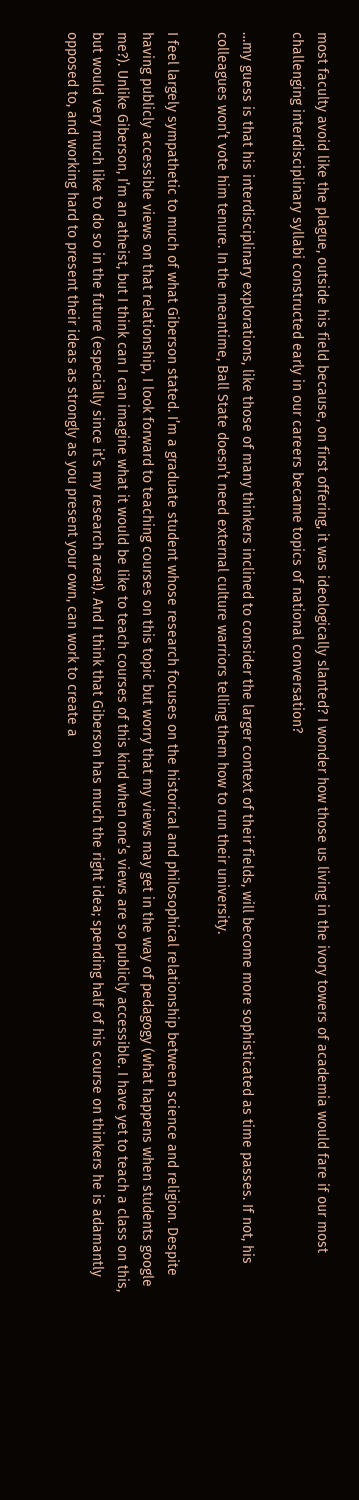most faculty avoid like the plague, outside his field because, on first offering, it was ideologically slanted? I wonder how those us living in the ivory towers of academia would fare if our most challenging interdisciplinary syllabi constructed early in our careers became topics of national conversation?

…my guess is that his interdisciplinary explorations, like those of many thinkers inclined to consider the larger context of their fields, will become more sophisticated as time passes. If not, his colleagues won’t vote him tenure. In the meantime, Ball State doesn’t need external culture warriors telling them how to run their university.

I feel largely sympathetic to much of what Giberson stated. I’m a graduate student whose research focuses on the historical and philosophical relationship between science and religion. Despite having publicly accessible views on that relationship, I look forward to teaching courses on this topic but worry that my views may get in the way of pedagogy (what happens when students google me?). Unlike Giberson, I’m an atheist, but I think can I can imagine what it would be like to teach courses of this kind when one’s views are so publicly accessible. I have yet to teach a class on this, but would very much like to do so in the future (especially since it’s my research area!). And I think that Giberson has much the right idea; spending half of his course on thinkers he is adamantly opposed to, and working hard to present their ideas as strongly as you present your own, can work to create a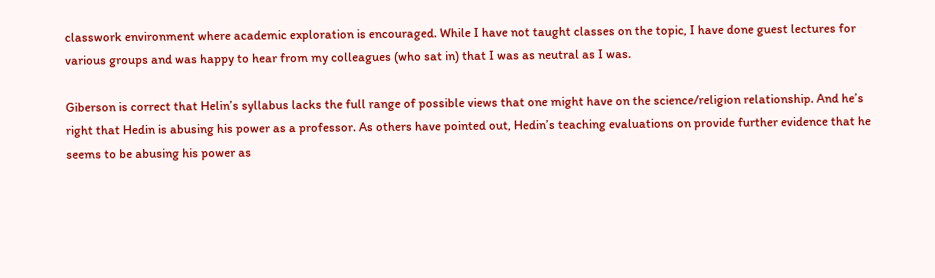classwork environment where academic exploration is encouraged. While I have not taught classes on the topic, I have done guest lectures for various groups and was happy to hear from my colleagues (who sat in) that I was as neutral as I was.

Giberson is correct that Helin’s syllabus lacks the full range of possible views that one might have on the science/religion relationship. And he’s right that Hedin is abusing his power as a professor. As others have pointed out, Hedin’s teaching evaluations on provide further evidence that he seems to be abusing his power as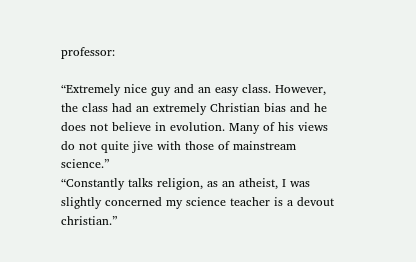professor:

“Extremely nice guy and an easy class. However, the class had an extremely Christian bias and he does not believe in evolution. Many of his views do not quite jive with those of mainstream science.”
“Constantly talks religion, as an atheist, I was slightly concerned my science teacher is a devout christian.”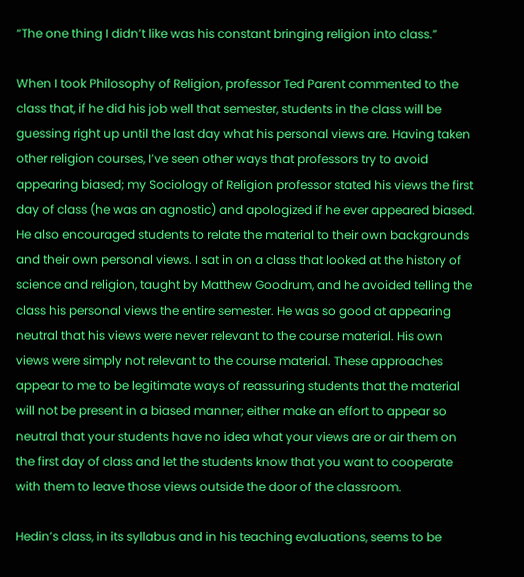“The one thing I didn’t like was his constant bringing religion into class.”

When I took Philosophy of Religion, professor Ted Parent commented to the class that, if he did his job well that semester, students in the class will be guessing right up until the last day what his personal views are. Having taken other religion courses, I’ve seen other ways that professors try to avoid appearing biased; my Sociology of Religion professor stated his views the first day of class (he was an agnostic) and apologized if he ever appeared biased. He also encouraged students to relate the material to their own backgrounds and their own personal views. I sat in on a class that looked at the history of science and religion, taught by Matthew Goodrum, and he avoided telling the class his personal views the entire semester. He was so good at appearing neutral that his views were never relevant to the course material. His own views were simply not relevant to the course material. These approaches appear to me to be legitimate ways of reassuring students that the material will not be present in a biased manner; either make an effort to appear so neutral that your students have no idea what your views are or air them on the first day of class and let the students know that you want to cooperate with them to leave those views outside the door of the classroom.

Hedin’s class, in its syllabus and in his teaching evaluations, seems to be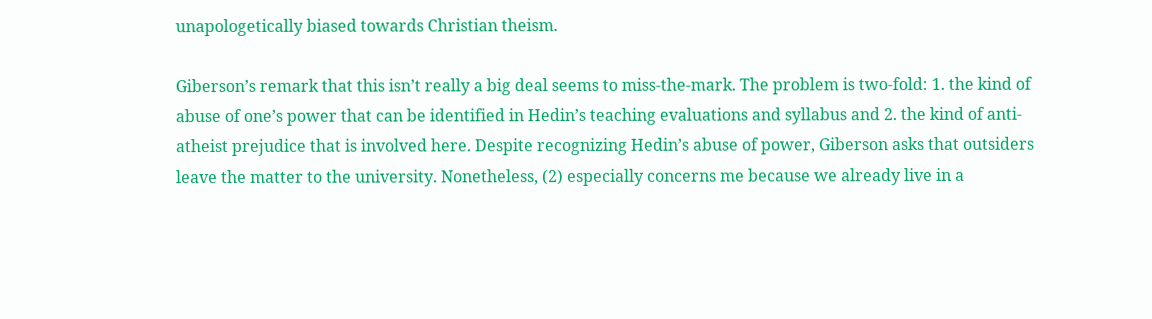unapologetically biased towards Christian theism.

Giberson’s remark that this isn’t really a big deal seems to miss-the-mark. The problem is two-fold: 1. the kind of abuse of one’s power that can be identified in Hedin’s teaching evaluations and syllabus and 2. the kind of anti-atheist prejudice that is involved here. Despite recognizing Hedin’s abuse of power, Giberson asks that outsiders leave the matter to the university. Nonetheless, (2) especially concerns me because we already live in a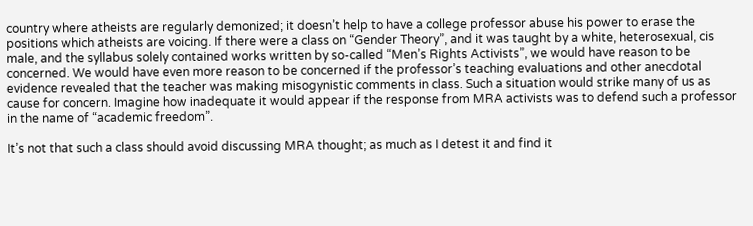country where atheists are regularly demonized; it doesn’t help to have a college professor abuse his power to erase the positions which atheists are voicing. If there were a class on “Gender Theory”, and it was taught by a white, heterosexual, cis male, and the syllabus solely contained works written by so-called “Men’s Rights Activists”, we would have reason to be concerned. We would have even more reason to be concerned if the professor’s teaching evaluations and other anecdotal evidence revealed that the teacher was making misogynistic comments in class. Such a situation would strike many of us as cause for concern. Imagine how inadequate it would appear if the response from MRA activists was to defend such a professor in the name of “academic freedom”.

It’s not that such a class should avoid discussing MRA thought; as much as I detest it and find it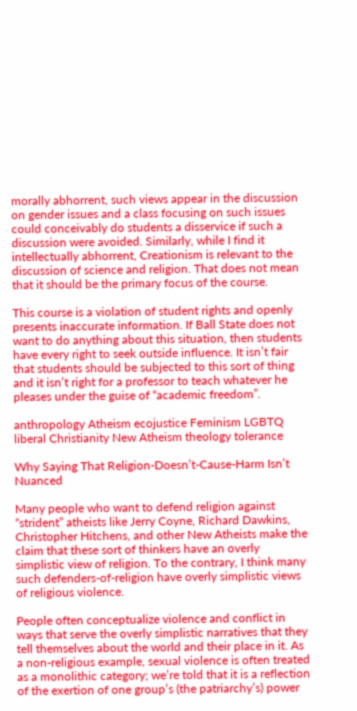morally abhorrent, such views appear in the discussion on gender issues and a class focusing on such issues could conceivably do students a disservice if such a discussion were avoided. Similarly, while I find it intellectually abhorrent, Creationism is relevant to the discussion of science and religion. That does not mean that it should be the primary focus of the course.

This course is a violation of student rights and openly presents inaccurate information. If Ball State does not want to do anything about this situation, then students have every right to seek outside influence. It isn’t fair that students should be subjected to this sort of thing and it isn’t right for a professor to teach whatever he pleases under the guise of “academic freedom”.

anthropology Atheism ecojustice Feminism LGBTQ liberal Christianity New Atheism theology tolerance

Why Saying That Religion-Doesn’t-Cause-Harm Isn’t Nuanced

Many people who want to defend religion against “strident” atheists like Jerry Coyne, Richard Dawkins, Christopher Hitchens, and other New Atheists make the claim that these sort of thinkers have an overly simplistic view of religion. To the contrary, I think many such defenders-of-religion have overly simplistic views of religious violence.

People often conceptualize violence and conflict in ways that serve the overly simplistic narratives that they tell themselves about the world and their place in it. As a non-religious example, sexual violence is often treated as a monolithic category; we’re told that it is a reflection of the exertion of one group’s (the patriarchy’s) power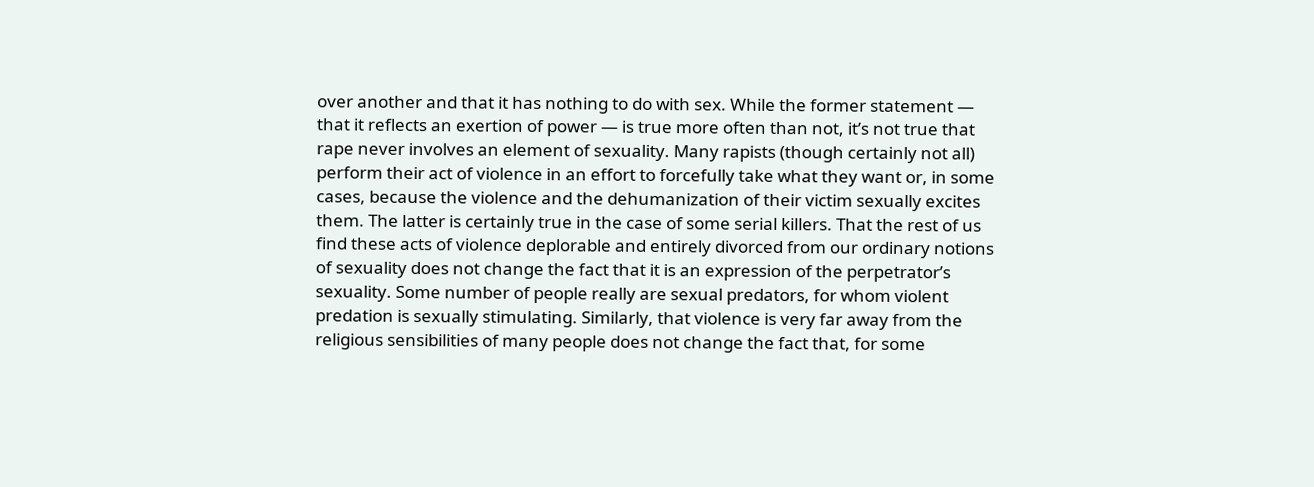over another and that it has nothing to do with sex. While the former statement — that it reflects an exertion of power — is true more often than not, it’s not true that rape never involves an element of sexuality. Many rapists (though certainly not all) perform their act of violence in an effort to forcefully take what they want or, in some cases, because the violence and the dehumanization of their victim sexually excites them. The latter is certainly true in the case of some serial killers. That the rest of us find these acts of violence deplorable and entirely divorced from our ordinary notions of sexuality does not change the fact that it is an expression of the perpetrator’s sexuality. Some number of people really are sexual predators, for whom violent predation is sexually stimulating. Similarly, that violence is very far away from the religious sensibilities of many people does not change the fact that, for some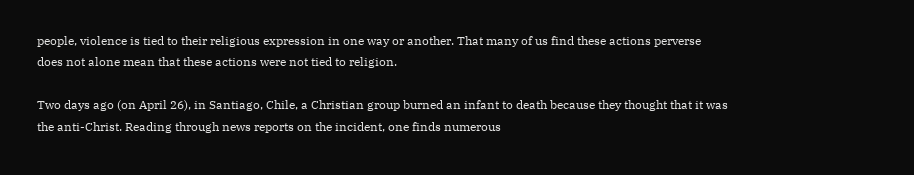people, violence is tied to their religious expression in one way or another. That many of us find these actions perverse does not alone mean that these actions were not tied to religion.

Two days ago (on April 26), in Santiago, Chile, a Christian group burned an infant to death because they thought that it was the anti-Christ. Reading through news reports on the incident, one finds numerous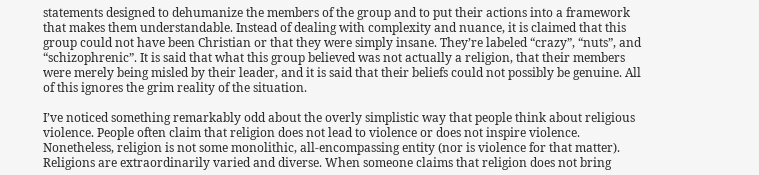statements designed to dehumanize the members of the group and to put their actions into a framework that makes them understandable. Instead of dealing with complexity and nuance, it is claimed that this group could not have been Christian or that they were simply insane. They’re labeled “crazy”, “nuts”, and “schizophrenic”. It is said that what this group believed was not actually a religion, that their members were merely being misled by their leader, and it is said that their beliefs could not possibly be genuine. All of this ignores the grim reality of the situation.

I’ve noticed something remarkably odd about the overly simplistic way that people think about religious violence. People often claim that religion does not lead to violence or does not inspire violence. Nonetheless, religion is not some monolithic, all-encompassing entity (nor is violence for that matter). Religions are extraordinarily varied and diverse. When someone claims that religion does not bring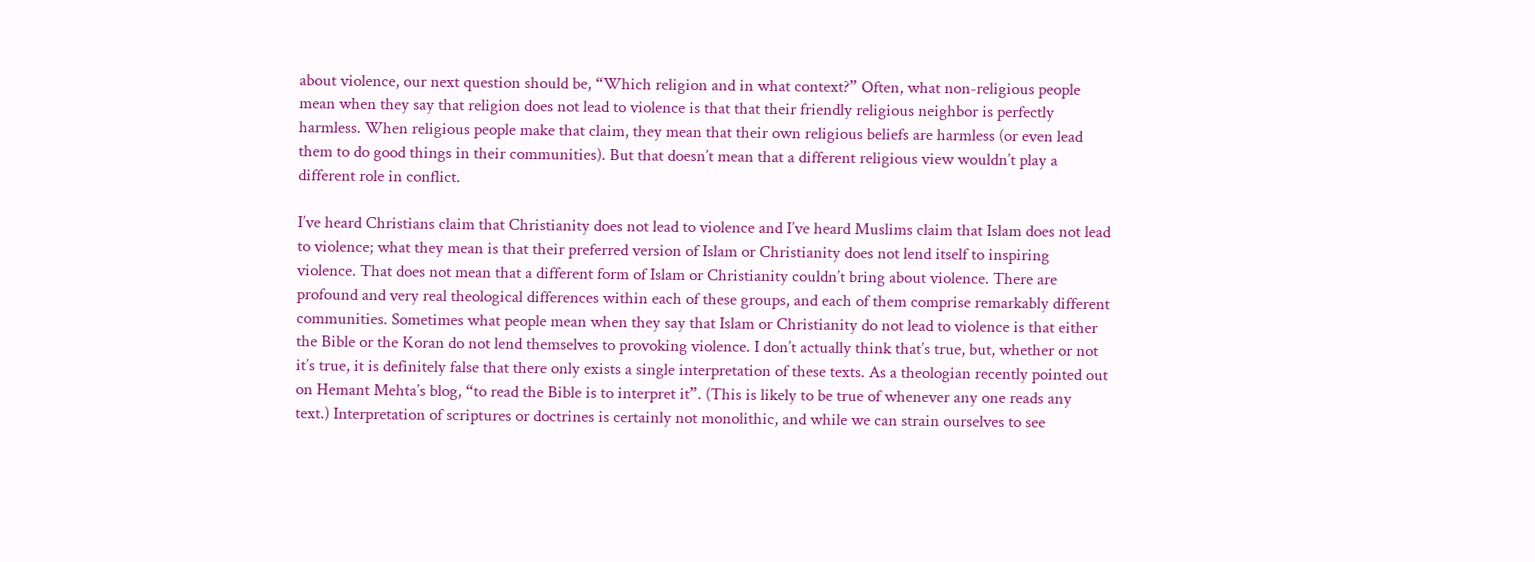about violence, our next question should be, “Which religion and in what context?” Often, what non-religious people mean when they say that religion does not lead to violence is that that their friendly religious neighbor is perfectly harmless. When religious people make that claim, they mean that their own religious beliefs are harmless (or even lead them to do good things in their communities). But that doesn’t mean that a different religious view wouldn’t play a different role in conflict.

I’ve heard Christians claim that Christianity does not lead to violence and I’ve heard Muslims claim that Islam does not lead to violence; what they mean is that their preferred version of Islam or Christianity does not lend itself to inspiring violence. That does not mean that a different form of Islam or Christianity couldn’t bring about violence. There are profound and very real theological differences within each of these groups, and each of them comprise remarkably different communities. Sometimes what people mean when they say that Islam or Christianity do not lead to violence is that either the Bible or the Koran do not lend themselves to provoking violence. I don’t actually think that’s true, but, whether or not it’s true, it is definitely false that there only exists a single interpretation of these texts. As a theologian recently pointed out on Hemant Mehta’s blog, “to read the Bible is to interpret it”. (This is likely to be true of whenever any one reads any text.) Interpretation of scriptures or doctrines is certainly not monolithic, and while we can strain ourselves to see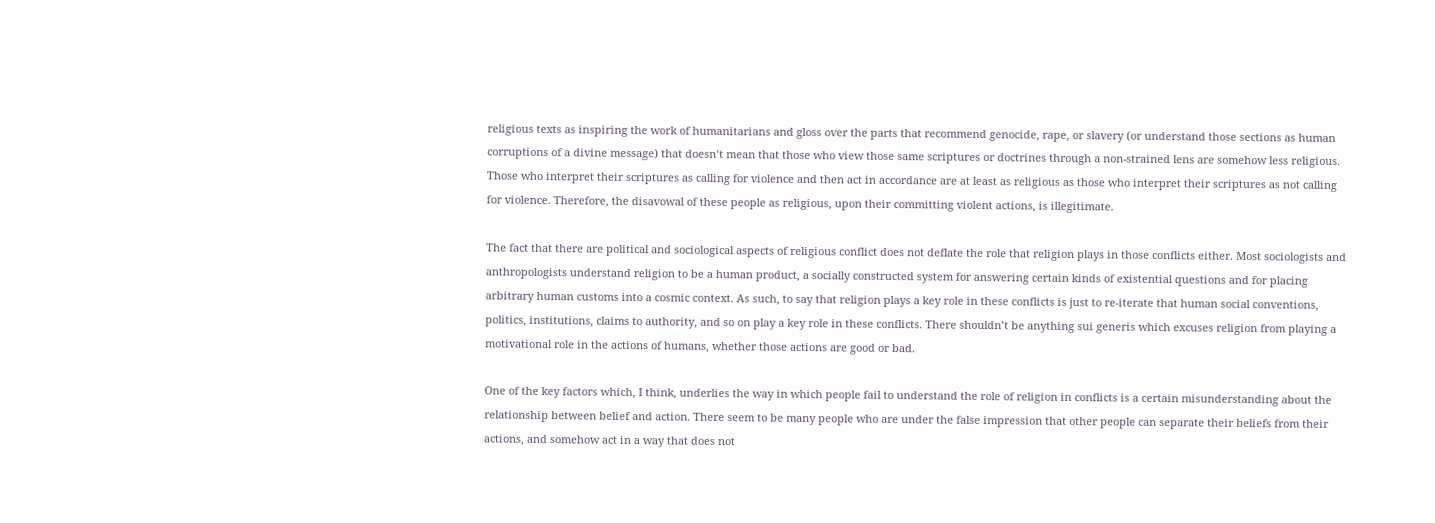religious texts as inspiring the work of humanitarians and gloss over the parts that recommend genocide, rape, or slavery (or understand those sections as human corruptions of a divine message) that doesn’t mean that those who view those same scriptures or doctrines through a non-strained lens are somehow less religious. Those who interpret their scriptures as calling for violence and then act in accordance are at least as religious as those who interpret their scriptures as not calling for violence. Therefore, the disavowal of these people as religious, upon their committing violent actions, is illegitimate.

The fact that there are political and sociological aspects of religious conflict does not deflate the role that religion plays in those conflicts either. Most sociologists and anthropologists understand religion to be a human product, a socially constructed system for answering certain kinds of existential questions and for placing arbitrary human customs into a cosmic context. As such, to say that religion plays a key role in these conflicts is just to re-iterate that human social conventions, politics, institutions, claims to authority, and so on play a key role in these conflicts. There shouldn’t be anything sui generis which excuses religion from playing a motivational role in the actions of humans, whether those actions are good or bad.

One of the key factors which, I think, underlies the way in which people fail to understand the role of religion in conflicts is a certain misunderstanding about the relationship between belief and action. There seem to be many people who are under the false impression that other people can separate their beliefs from their actions, and somehow act in a way that does not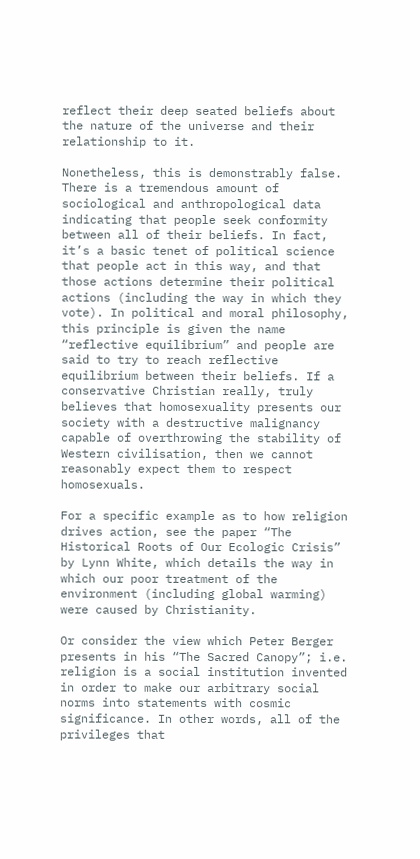reflect their deep seated beliefs about the nature of the universe and their relationship to it.

Nonetheless, this is demonstrably false. There is a tremendous amount of sociological and anthropological data indicating that people seek conformity between all of their beliefs. In fact, it’s a basic tenet of political science that people act in this way, and that those actions determine their political actions (including the way in which they vote). In political and moral philosophy, this principle is given the name “reflective equilibrium” and people are said to try to reach reflective equilibrium between their beliefs. If a conservative Christian really, truly believes that homosexuality presents our society with a destructive malignancy capable of overthrowing the stability of Western civilisation, then we cannot reasonably expect them to respect homosexuals.

For a specific example as to how religion drives action, see the paper “The Historical Roots of Our Ecologic Crisis” by Lynn White, which details the way in which our poor treatment of the environment (including global warming) were caused by Christianity.

Or consider the view which Peter Berger presents in his “The Sacred Canopy”; i.e. religion is a social institution invented in order to make our arbitrary social norms into statements with cosmic significance. In other words, all of the privileges that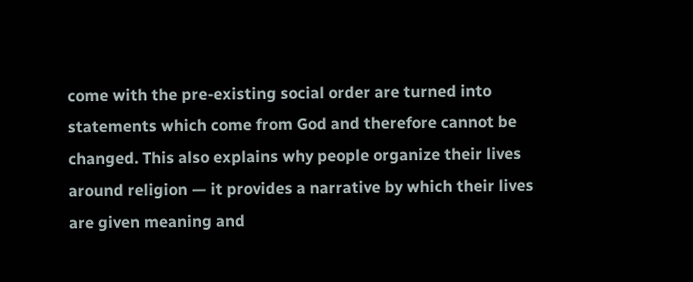come with the pre-existing social order are turned into statements which come from God and therefore cannot be changed. This also explains why people organize their lives around religion — it provides a narrative by which their lives are given meaning and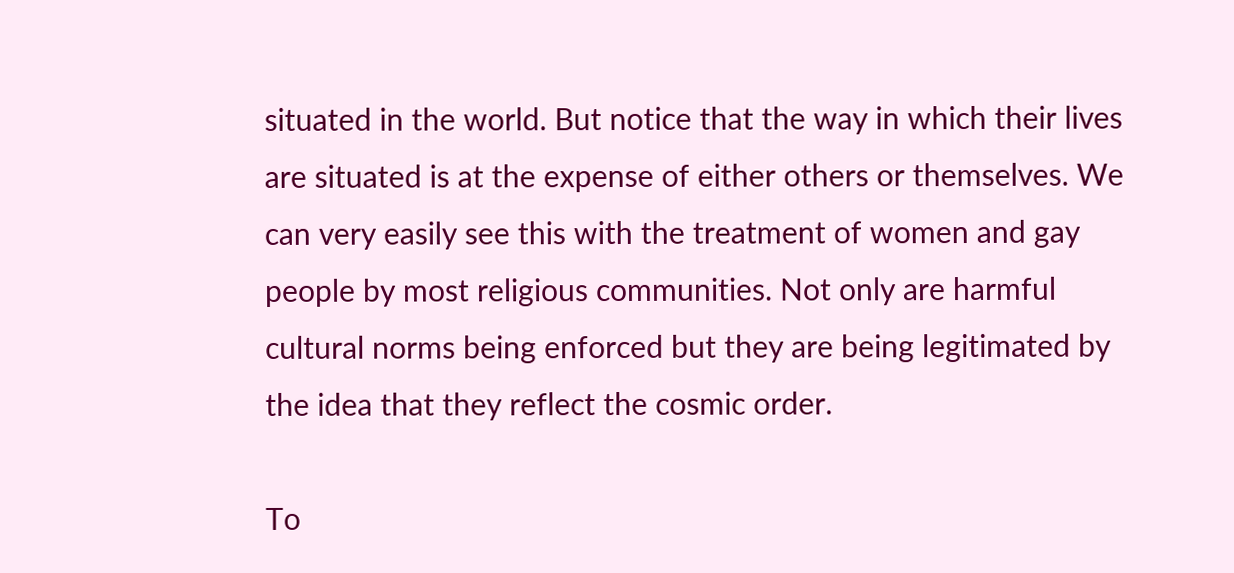situated in the world. But notice that the way in which their lives are situated is at the expense of either others or themselves. We can very easily see this with the treatment of women and gay people by most religious communities. Not only are harmful cultural norms being enforced but they are being legitimated by the idea that they reflect the cosmic order.

To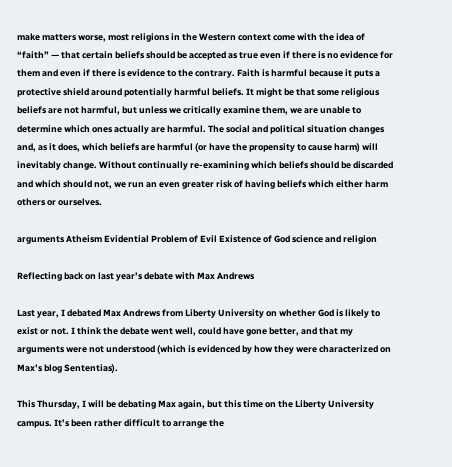make matters worse, most religions in the Western context come with the idea of “faith” — that certain beliefs should be accepted as true even if there is no evidence for them and even if there is evidence to the contrary. Faith is harmful because it puts a protective shield around potentially harmful beliefs. It might be that some religious beliefs are not harmful, but unless we critically examine them, we are unable to determine which ones actually are harmful. The social and political situation changes and, as it does, which beliefs are harmful (or have the propensity to cause harm) will inevitably change. Without continually re-examining which beliefs should be discarded and which should not, we run an even greater risk of having beliefs which either harm others or ourselves.

arguments Atheism Evidential Problem of Evil Existence of God science and religion

Reflecting back on last year’s debate with Max Andrews

Last year, I debated Max Andrews from Liberty University on whether God is likely to exist or not. I think the debate went well, could have gone better, and that my arguments were not understood (which is evidenced by how they were characterized on Max’s blog Sententias).

This Thursday, I will be debating Max again, but this time on the Liberty University campus. It’s been rather difficult to arrange the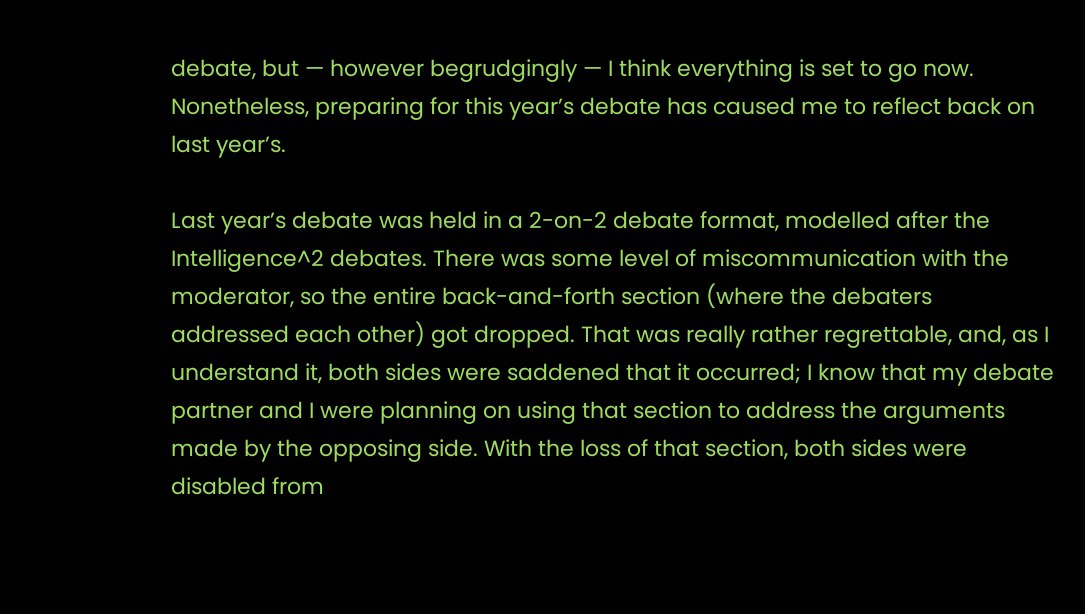debate, but — however begrudgingly — I think everything is set to go now. Nonetheless, preparing for this year’s debate has caused me to reflect back on last year’s.

Last year’s debate was held in a 2-on-2 debate format, modelled after the Intelligence^2 debates. There was some level of miscommunication with the moderator, so the entire back-and-forth section (where the debaters addressed each other) got dropped. That was really rather regrettable, and, as I understand it, both sides were saddened that it occurred; I know that my debate partner and I were planning on using that section to address the arguments made by the opposing side. With the loss of that section, both sides were disabled from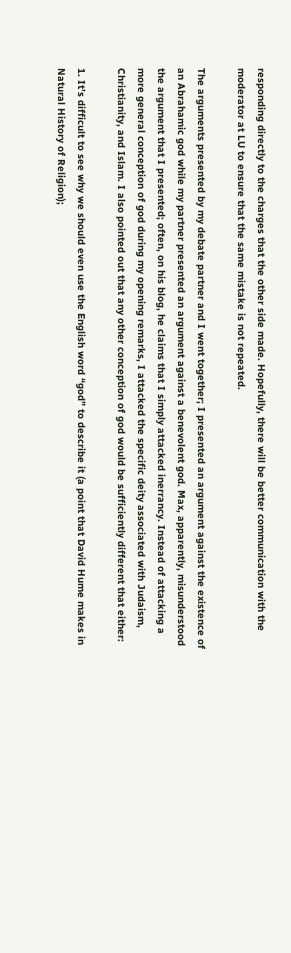responding directly to the charges that the other side made. Hopefully, there will be better communication with the moderator at LU to ensure that the same mistake is not repeated.

The arguments presented by my debate partner and I went together; I presented an argument against the existence of an Abrahamic god while my partner presented an argument against a benevolent god. Max, apparently, misunderstood the argument that I presented; often, on his blog, he claims that I simply attacked inerrancy. Instead of attacking a more general conception of god during my opening remarks, I attacked the specific deity associated with Judaism, Christianity, and Islam. I also pointed out that any other conception of god would be sufficiently different that either:

1. It’s difficult to see why we should even use the English word “god” to describe it (a point that David Hume makes in Natural History of Religion);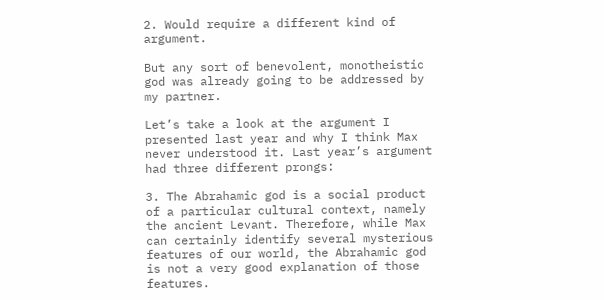2. Would require a different kind of argument.

But any sort of benevolent, monotheistic god was already going to be addressed by my partner.

Let’s take a look at the argument I presented last year and why I think Max never understood it. Last year’s argument had three different prongs:

3. The Abrahamic god is a social product of a particular cultural context, namely the ancient Levant. Therefore, while Max can certainly identify several mysterious features of our world, the Abrahamic god is not a very good explanation of those features.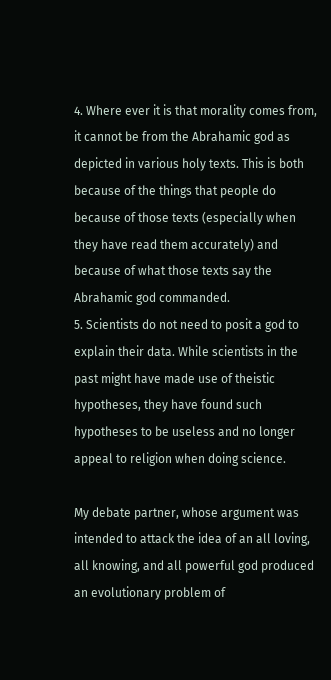4. Where ever it is that morality comes from, it cannot be from the Abrahamic god as depicted in various holy texts. This is both because of the things that people do because of those texts (especially when they have read them accurately) and because of what those texts say the Abrahamic god commanded.
5. Scientists do not need to posit a god to explain their data. While scientists in the past might have made use of theistic hypotheses, they have found such hypotheses to be useless and no longer appeal to religion when doing science.

My debate partner, whose argument was intended to attack the idea of an all loving, all knowing, and all powerful god produced an evolutionary problem of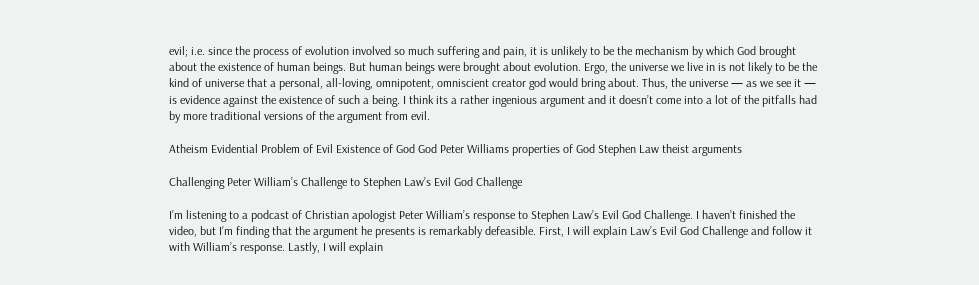evil; i.e. since the process of evolution involved so much suffering and pain, it is unlikely to be the mechanism by which God brought about the existence of human beings. But human beings were brought about evolution. Ergo, the universe we live in is not likely to be the kind of universe that a personal, all-loving, omnipotent, omniscient creator god would bring about. Thus, the universe — as we see it — is evidence against the existence of such a being. I think its a rather ingenious argument and it doesn’t come into a lot of the pitfalls had by more traditional versions of the argument from evil.

Atheism Evidential Problem of Evil Existence of God God Peter Williams properties of God Stephen Law theist arguments

Challenging Peter William’s Challenge to Stephen Law’s Evil God Challenge

I’m listening to a podcast of Christian apologist Peter William’s response to Stephen Law’s Evil God Challenge. I haven’t finished the video, but I’m finding that the argument he presents is remarkably defeasible. First, I will explain Law’s Evil God Challenge and follow it with William’s response. Lastly, I will explain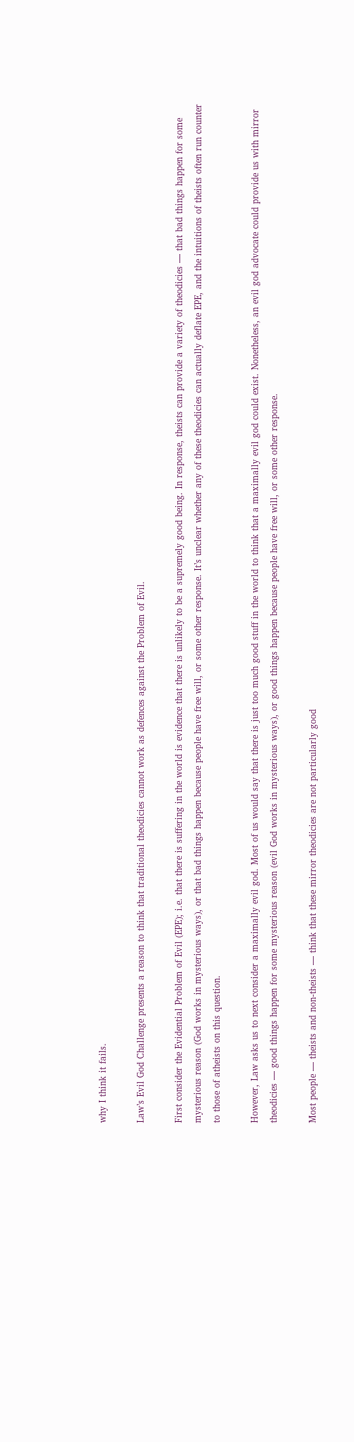why I think it fails.

Law’s Evil God Challenge presents a reason to think that traditional theodicies cannot work as defences against the Problem of Evil.

First consider the Evidential Problem of Evil (EPE); i.e. that there is suffering in the world is evidence that there is unlikely to be a supremely good being. In response, theists can provide a variety of theodicies — that bad things happen for some mysterious reason (God works in mysterious ways), or that bad things happen because people have free will, or some other response. It’s unclear whether any of these theodicies can actually deflate EPE, and the intuitions of theists often run counter to those of atheists on this question.

However, Law asks us to next consider a maximally evil god. Most of us would say that there is just too much good stuff in the world to think that a maximally evil god could exist. Nonetheless, an evil god advocate could provide us with mirror theodicies — good things happen for some mysterious reason (evil God works in mysterious ways), or good things happen because people have free will, or some other response.

Most people — theists and non-theists — think that these mirror theodicies are not particularly good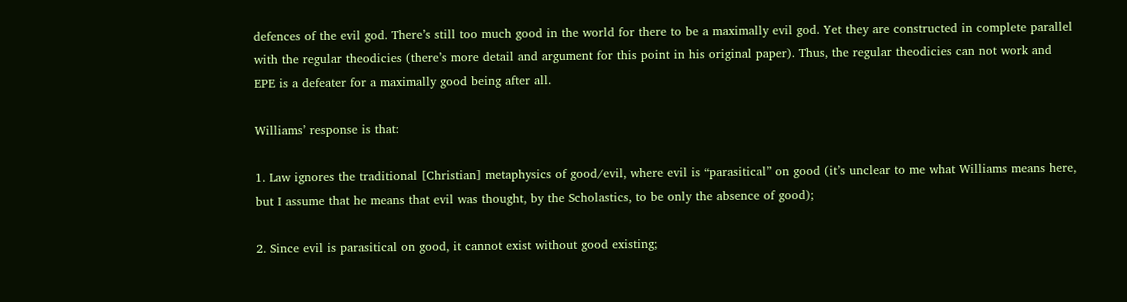defences of the evil god. There’s still too much good in the world for there to be a maximally evil god. Yet they are constructed in complete parallel with the regular theodicies (there’s more detail and argument for this point in his original paper). Thus, the regular theodicies can not work and EPE is a defeater for a maximally good being after all.

Williams’ response is that:

1. Law ignores the traditional [Christian] metaphysics of good/evil, where evil is “parasitical” on good (it’s unclear to me what Williams means here, but I assume that he means that evil was thought, by the Scholastics, to be only the absence of good);

2. Since evil is parasitical on good, it cannot exist without good existing;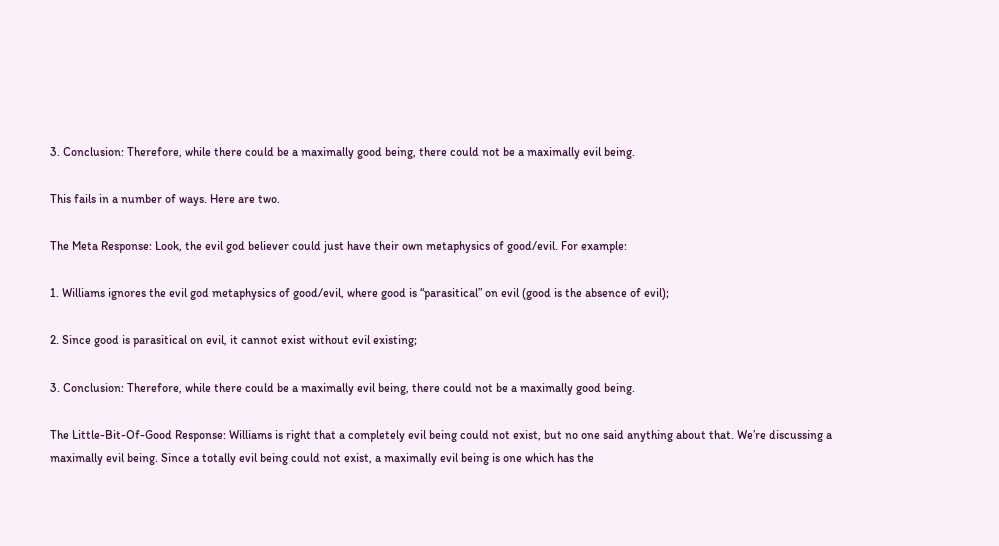3. Conclusion: Therefore, while there could be a maximally good being, there could not be a maximally evil being.

This fails in a number of ways. Here are two.

The Meta Response: Look, the evil god believer could just have their own metaphysics of good/evil. For example:

1. Williams ignores the evil god metaphysics of good/evil, where good is “parasitical” on evil (good is the absence of evil);

2. Since good is parasitical on evil, it cannot exist without evil existing;

3. Conclusion: Therefore, while there could be a maximally evil being, there could not be a maximally good being.

The Little-Bit-Of-Good Response: Williams is right that a completely evil being could not exist, but no one said anything about that. We’re discussing a maximally evil being. Since a totally evil being could not exist, a maximally evil being is one which has the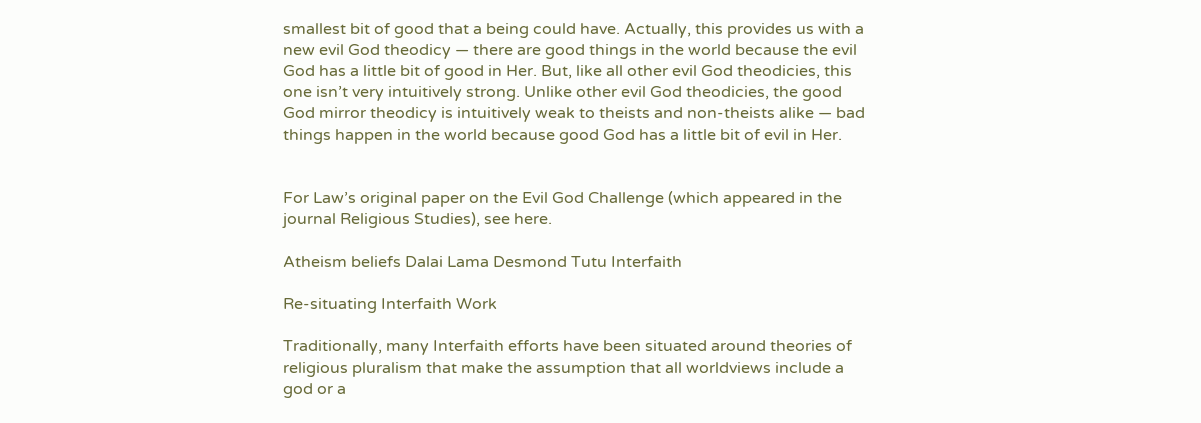smallest bit of good that a being could have. Actually, this provides us with a new evil God theodicy — there are good things in the world because the evil God has a little bit of good in Her. But, like all other evil God theodicies, this one isn’t very intuitively strong. Unlike other evil God theodicies, the good God mirror theodicy is intuitively weak to theists and non-theists alike — bad things happen in the world because good God has a little bit of evil in Her.


For Law’s original paper on the Evil God Challenge (which appeared in the journal Religious Studies), see here.

Atheism beliefs Dalai Lama Desmond Tutu Interfaith

Re-situating Interfaith Work

Traditionally, many Interfaith efforts have been situated around theories of religious pluralism that make the assumption that all worldviews include a god or a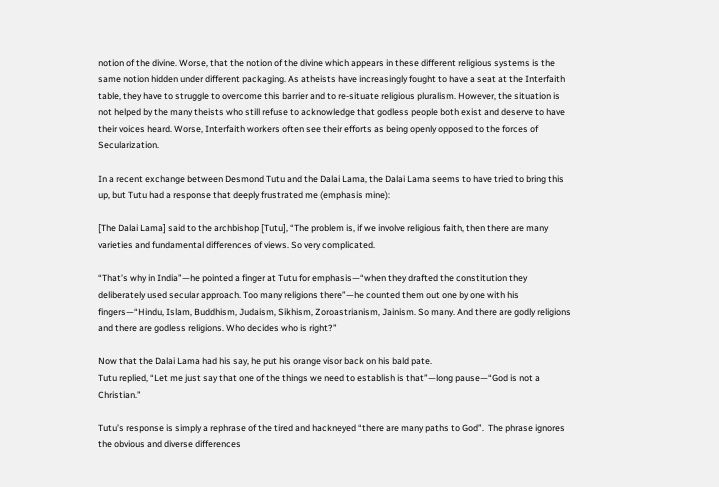notion of the divine. Worse, that the notion of the divine which appears in these different religious systems is the same notion hidden under different packaging. As atheists have increasingly fought to have a seat at the Interfaith table, they have to struggle to overcome this barrier and to re-situate religious pluralism. However, the situation is not helped by the many theists who still refuse to acknowledge that godless people both exist and deserve to have their voices heard. Worse, Interfaith workers often see their efforts as being openly opposed to the forces of Secularization.

In a recent exchange between Desmond Tutu and the Dalai Lama, the Dalai Lama seems to have tried to bring this up, but Tutu had a response that deeply frustrated me (emphasis mine):

[The Dalai Lama] said to the archbishop [Tutu], “The problem is, if we involve religious faith, then there are many varieties and fundamental differences of views. So very complicated.

“That’s why in India”—he pointed a finger at Tutu for emphasis—“when they drafted the constitution they deliberately used secular approach. Too many religions there”—he counted them out one by one with his fingers—“Hindu, Islam, Buddhism, Judaism, Sikhism, Zoroastrianism, Jainism. So many. And there are godly religions and there are godless religions. Who decides who is right?”

Now that the Dalai Lama had his say, he put his orange visor back on his bald pate.
Tutu replied, “Let me just say that one of the things we need to establish is that”—long pause—“God is not a Christian.”

Tutu’s response is simply a rephrase of the tired and hackneyed “there are many paths to God”.  The phrase ignores the obvious and diverse differences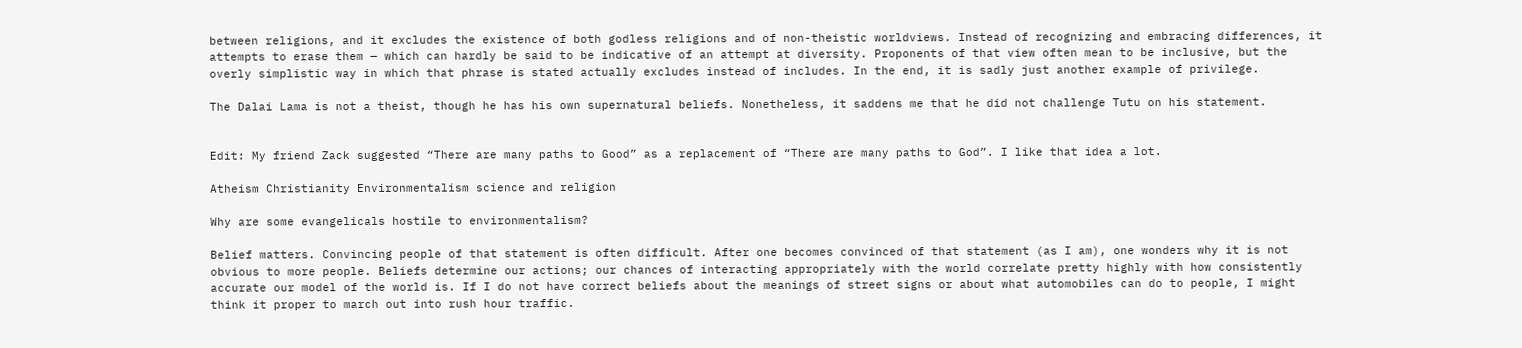between religions, and it excludes the existence of both godless religions and of non-theistic worldviews. Instead of recognizing and embracing differences, it attempts to erase them — which can hardly be said to be indicative of an attempt at diversity. Proponents of that view often mean to be inclusive, but the overly simplistic way in which that phrase is stated actually excludes instead of includes. In the end, it is sadly just another example of privilege.

The Dalai Lama is not a theist, though he has his own supernatural beliefs. Nonetheless, it saddens me that he did not challenge Tutu on his statement.


Edit: My friend Zack suggested “There are many paths to Good” as a replacement of “There are many paths to God”. I like that idea a lot.

Atheism Christianity Environmentalism science and religion

Why are some evangelicals hostile to environmentalism?

Belief matters. Convincing people of that statement is often difficult. After one becomes convinced of that statement (as I am), one wonders why it is not obvious to more people. Beliefs determine our actions; our chances of interacting appropriately with the world correlate pretty highly with how consistently accurate our model of the world is. If I do not have correct beliefs about the meanings of street signs or about what automobiles can do to people, I might think it proper to march out into rush hour traffic.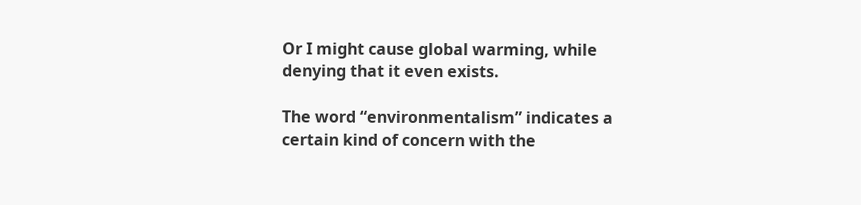Or I might cause global warming, while denying that it even exists.

The word “environmentalism” indicates a certain kind of concern with the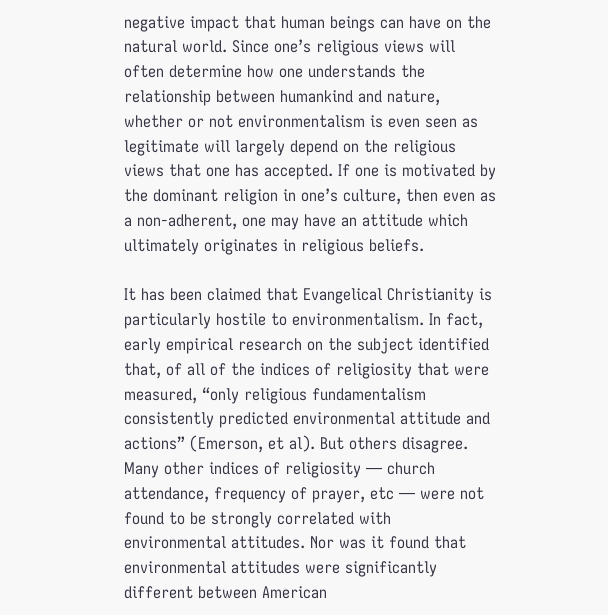negative impact that human beings can have on the natural world. Since one’s religious views will often determine how one understands the relationship between humankind and nature, whether or not environmentalism is even seen as legitimate will largely depend on the religious views that one has accepted. If one is motivated by the dominant religion in one’s culture, then even as a non-adherent, one may have an attitude which ultimately originates in religious beliefs.

It has been claimed that Evangelical Christianity is particularly hostile to environmentalism. In fact, early empirical research on the subject identified that, of all of the indices of religiosity that were measured, “only religious fundamentalism consistently predicted environmental attitude and actions” (Emerson, et al). But others disagree. Many other indices of religiosity — church attendance, frequency of prayer, etc — were not found to be strongly correlated with environmental attitudes. Nor was it found that environmental attitudes were significantly different between American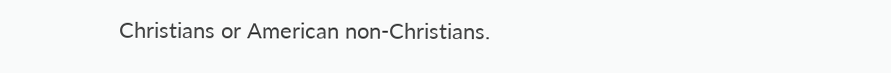Christians or American non-Christians.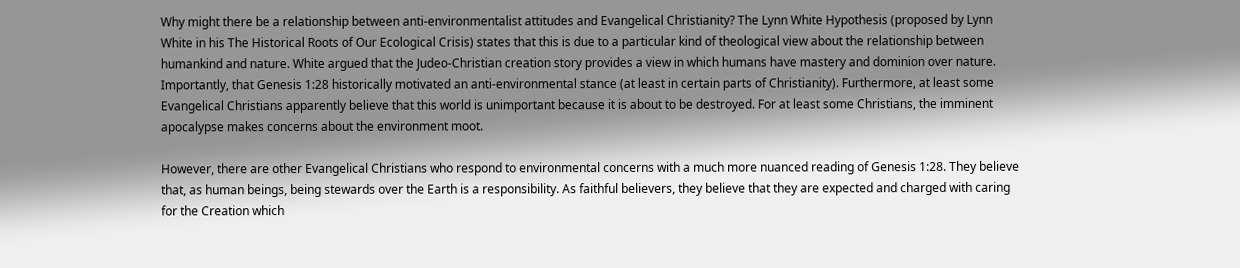Why might there be a relationship between anti-environmentalist attitudes and Evangelical Christianity? The Lynn White Hypothesis (proposed by Lynn White in his The Historical Roots of Our Ecological Crisis) states that this is due to a particular kind of theological view about the relationship between humankind and nature. White argued that the Judeo-Christian creation story provides a view in which humans have mastery and dominion over nature. Importantly, that Genesis 1:28 historically motivated an anti-environmental stance (at least in certain parts of Christianity). Furthermore, at least some Evangelical Christians apparently believe that this world is unimportant because it is about to be destroyed. For at least some Christians, the imminent apocalypse makes concerns about the environment moot.

However, there are other Evangelical Christians who respond to environmental concerns with a much more nuanced reading of Genesis 1:28. They believe that, as human beings, being stewards over the Earth is a responsibility. As faithful believers, they believe that they are expected and charged with caring for the Creation which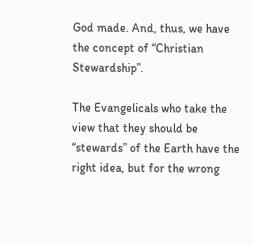God made. And, thus, we have the concept of “Christian Stewardship”.

The Evangelicals who take the view that they should be “stewards” of the Earth have the right idea, but for the wrong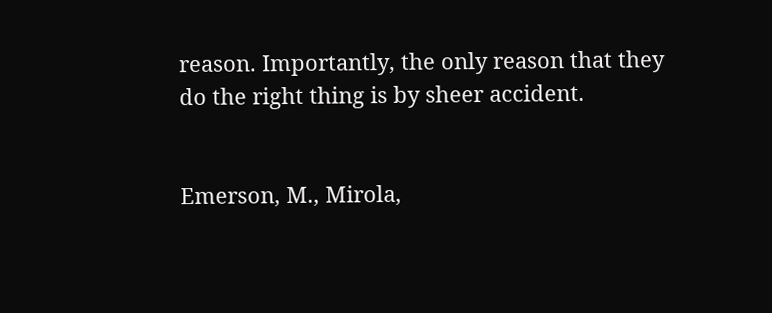reason. Importantly, the only reason that they do the right thing is by sheer accident.


Emerson, M., Mirola,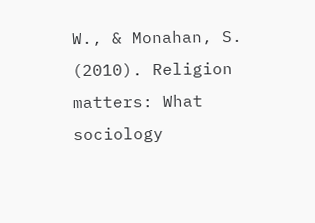W., & Monahan, S. (2010). Religion matters: What sociology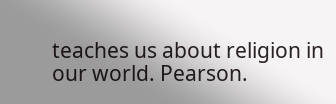teaches us about religion in our world. Pearson.